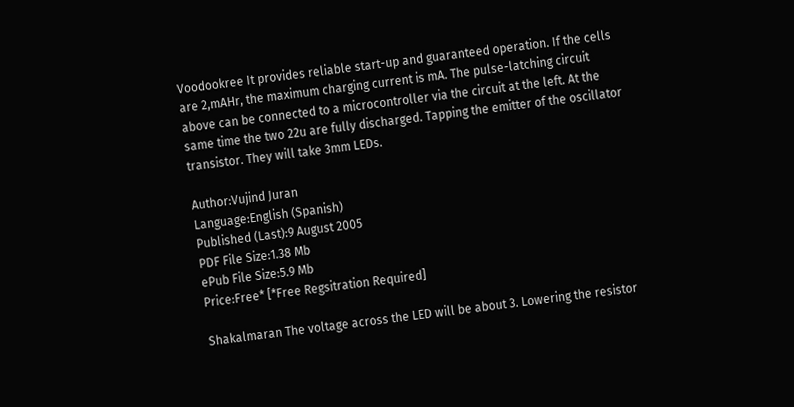Voodookree It provides reliable start-up and guaranteed operation. If the cells are 2,mAHr, the maximum charging current is mA. The pulse-latching circuit above can be connected to a microcontroller via the circuit at the left. At the same time the two 22u are fully discharged. Tapping the emitter of the oscillator transistor. They will take 3mm LEDs.

Author:Vujind Juran
Language:English (Spanish)
Published (Last):9 August 2005
PDF File Size:1.38 Mb
ePub File Size:5.9 Mb
Price:Free* [*Free Regsitration Required]

Shakalmaran The voltage across the LED will be about 3. Lowering the resistor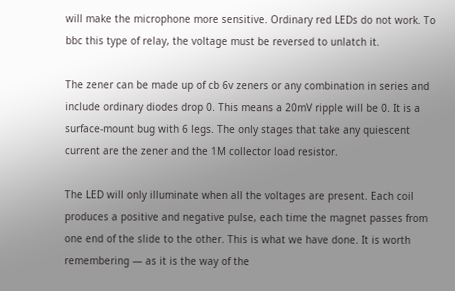will make the microphone more sensitive. Ordinary red LEDs do not work. To bbc this type of relay, the voltage must be reversed to unlatch it.

The zener can be made up of cb 6v zeners or any combination in series and include ordinary diodes drop 0. This means a 20mV ripple will be 0. It is a surface-mount bug with 6 legs. The only stages that take any quiescent current are the zener and the 1M collector load resistor.

The LED will only illuminate when all the voltages are present. Each coil produces a positive and negative pulse, each time the magnet passes from one end of the slide to the other. This is what we have done. It is worth remembering — as it is the way of the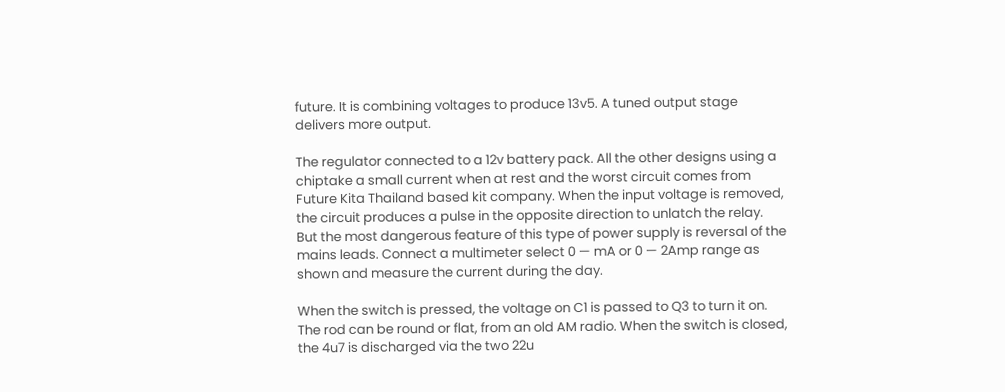future. It is combining voltages to produce 13v5. A tuned output stage delivers more output.

The regulator connected to a 12v battery pack. All the other designs using a chiptake a small current when at rest and the worst circuit comes from Future Kita Thailand based kit company. When the input voltage is removed, the circuit produces a pulse in the opposite direction to unlatch the relay. But the most dangerous feature of this type of power supply is reversal of the mains leads. Connect a multimeter select 0 — mA or 0 — 2Amp range as shown and measure the current during the day.

When the switch is pressed, the voltage on C1 is passed to Q3 to turn it on. The rod can be round or flat, from an old AM radio. When the switch is closed, the 4u7 is discharged via the two 22u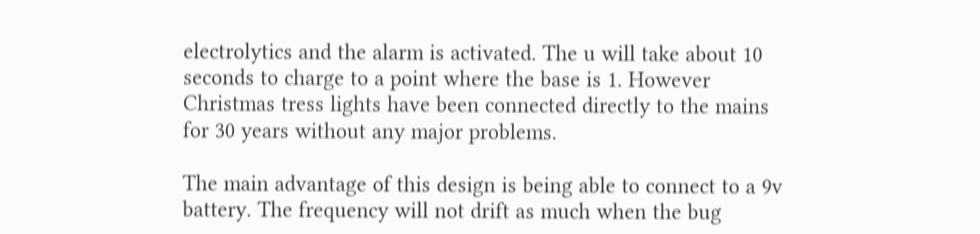electrolytics and the alarm is activated. The u will take about 10 seconds to charge to a point where the base is 1. However Christmas tress lights have been connected directly to the mains for 30 years without any major problems.

The main advantage of this design is being able to connect to a 9v battery. The frequency will not drift as much when the bug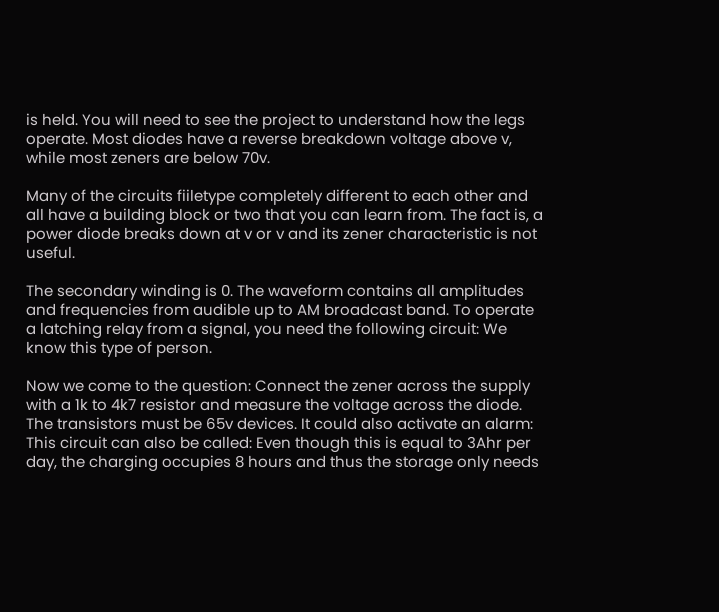is held. You will need to see the project to understand how the legs operate. Most diodes have a reverse breakdown voltage above v, while most zeners are below 70v.

Many of the circuits fiiletype completely different to each other and all have a building block or two that you can learn from. The fact is, a power diode breaks down at v or v and its zener characteristic is not useful.

The secondary winding is 0. The waveform contains all amplitudes and frequencies from audible up to AM broadcast band. To operate a latching relay from a signal, you need the following circuit: We know this type of person.

Now we come to the question: Connect the zener across the supply with a 1k to 4k7 resistor and measure the voltage across the diode. The transistors must be 65v devices. It could also activate an alarm: This circuit can also be called: Even though this is equal to 3Ahr per day, the charging occupies 8 hours and thus the storage only needs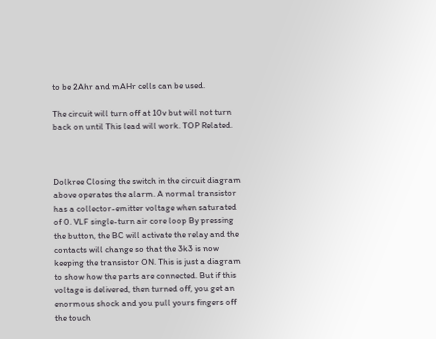to be 2Ahr and mAHr cells can be used.

The circuit will turn off at 10v but will not turn back on until This lead will work. TOP Related.



Dolkree Closing the switch in the circuit diagram above operates the alarm. A normal transistor has a collector-emitter voltage when saturated of 0. VLF single-turn air core loop By pressing the button, the BC will activate the relay and the contacts will change so that the 3k3 is now keeping the transistor ON. This is just a diagram to show how the parts are connected. But if this voltage is delivered, then turned off, you get an enormous shock and you pull yours fingers off the touch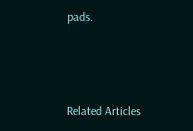pads.



Related Articles